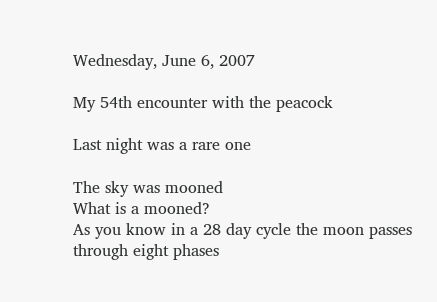Wednesday, June 6, 2007

My 54th encounter with the peacock

Last night was a rare one

The sky was mooned
What is a mooned?
As you know in a 28 day cycle the moon passes through eight phases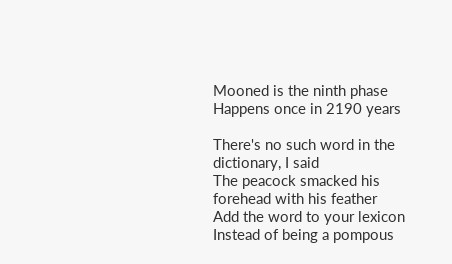Mooned is the ninth phase
Happens once in 2190 years

There's no such word in the dictionary, I said
The peacock smacked his forehead with his feather
Add the word to your lexicon
Instead of being a pompous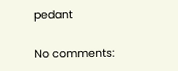pedant

No comments: